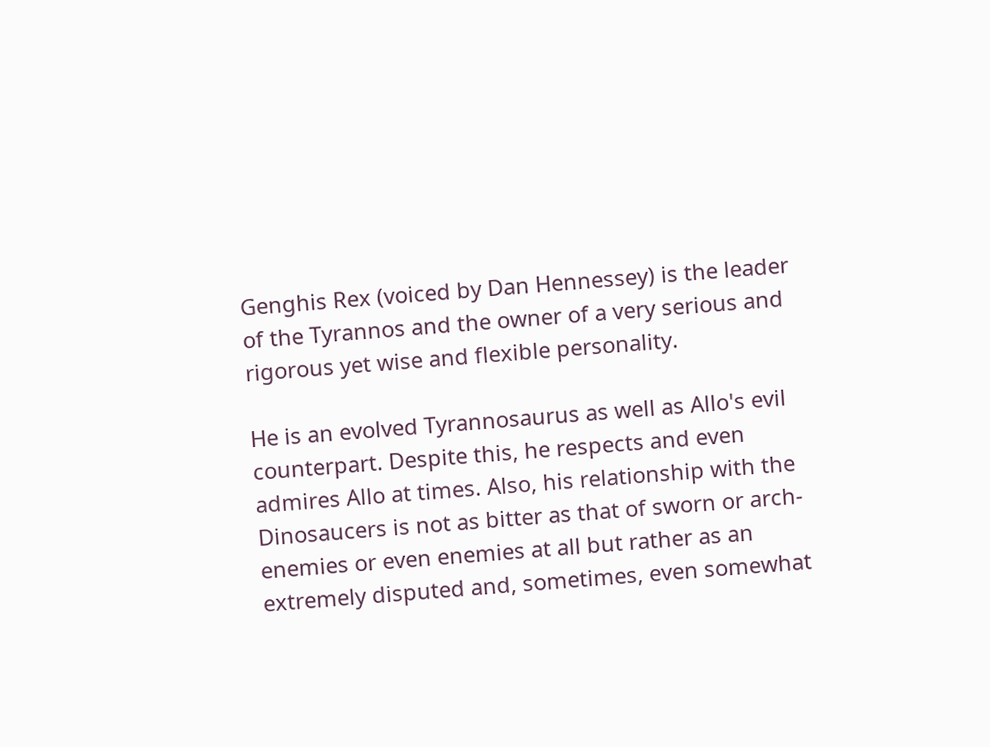Genghis Rex (voiced by Dan Hennessey) is the leader of the Tyrannos and the owner of a very serious and rigorous yet wise and flexible personality.

He is an evolved Tyrannosaurus as well as Allo's evil counterpart. Despite this, he respects and even admires Allo at times. Also, his relationship with the Dinosaucers is not as bitter as that of sworn or arch-enemies or even enemies at all but rather as an extremely disputed and, sometimes, even somewhat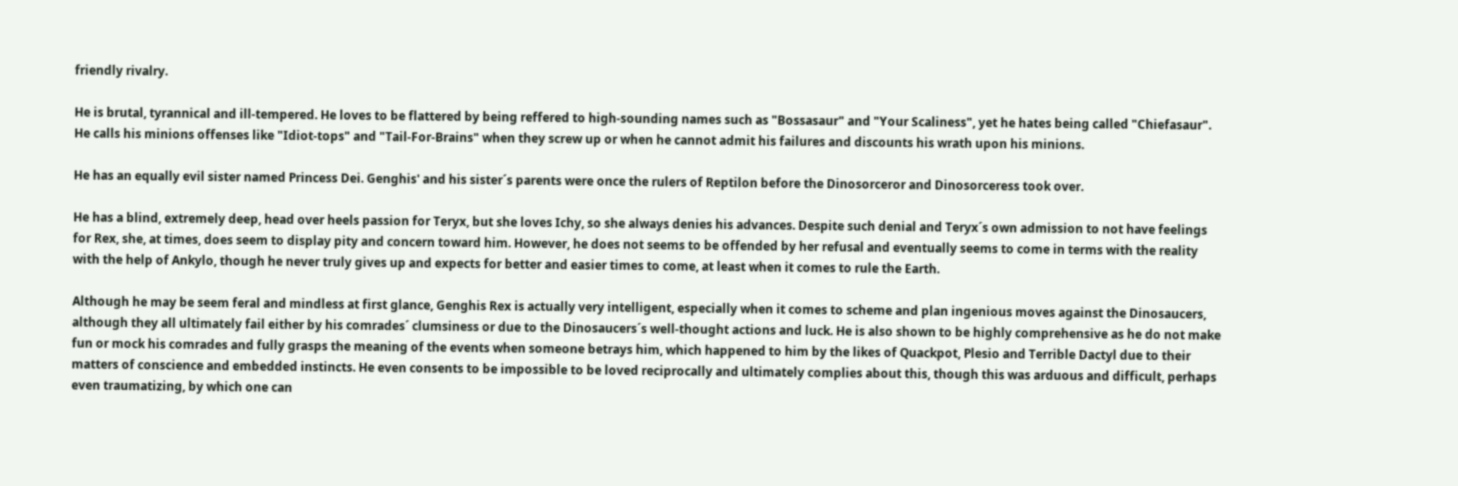friendly rivalry.

He is brutal, tyrannical and ill-tempered. He loves to be flattered by being reffered to high-sounding names such as "Bossasaur" and "Your Scaliness", yet he hates being called "Chiefasaur". He calls his minions offenses like "Idiot-tops" and "Tail-For-Brains" when they screw up or when he cannot admit his failures and discounts his wrath upon his minions.

He has an equally evil sister named Princess Dei. Genghis' and his sister´s parents were once the rulers of Reptilon before the Dinosorceror and Dinosorceress took over.

He has a blind, extremely deep, head over heels passion for Teryx, but she loves Ichy, so she always denies his advances. Despite such denial and Teryx´s own admission to not have feelings for Rex, she, at times, does seem to display pity and concern toward him. However, he does not seems to be offended by her refusal and eventually seems to come in terms with the reality with the help of Ankylo, though he never truly gives up and expects for better and easier times to come, at least when it comes to rule the Earth.

Although he may be seem feral and mindless at first glance, Genghis Rex is actually very intelligent, especially when it comes to scheme and plan ingenious moves against the Dinosaucers, although they all ultimately fail either by his comrades´ clumsiness or due to the Dinosaucers´s well-thought actions and luck. He is also shown to be highly comprehensive as he do not make fun or mock his comrades and fully grasps the meaning of the events when someone betrays him, which happened to him by the likes of Quackpot, Plesio and Terrible Dactyl due to their matters of conscience and embedded instincts. He even consents to be impossible to be loved reciprocally and ultimately complies about this, though this was arduous and difficult, perhaps even traumatizing, by which one can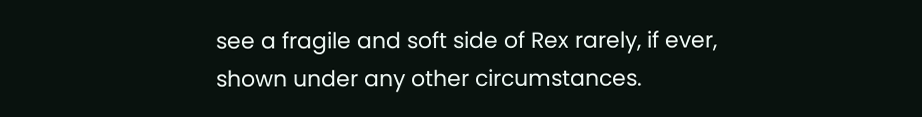see a fragile and soft side of Rex rarely, if ever, shown under any other circumstances.